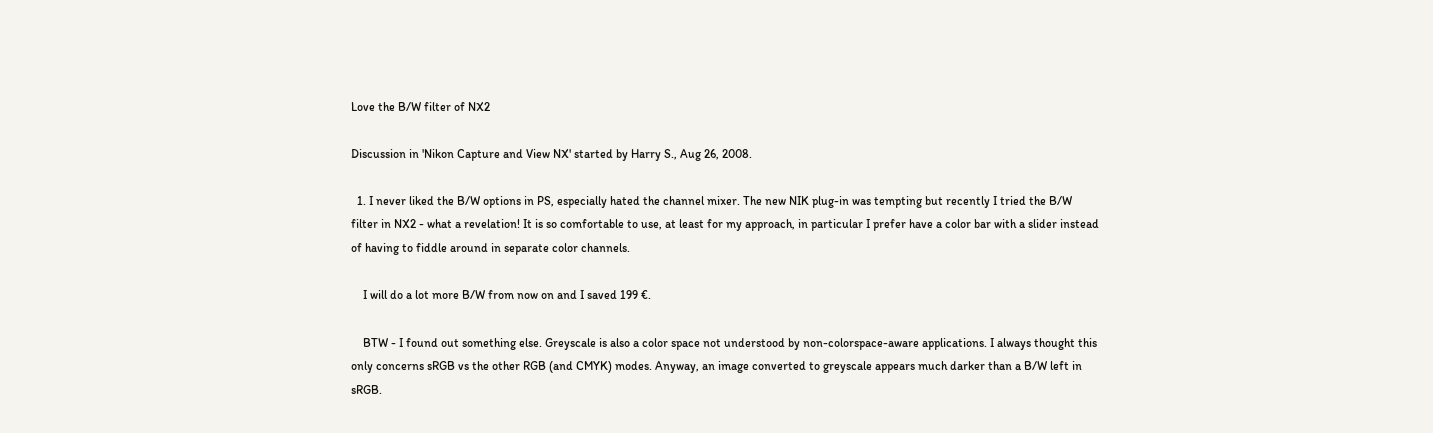Love the B/W filter of NX2

Discussion in 'Nikon Capture and View NX' started by Harry S., Aug 26, 2008.

  1. I never liked the B/W options in PS, especially hated the channel mixer. The new NIK plug-in was tempting but recently I tried the B/W filter in NX2 - what a revelation! It is so comfortable to use, at least for my approach, in particular I prefer have a color bar with a slider instead of having to fiddle around in separate color channels.

    I will do a lot more B/W from now on and I saved 199 €.

    BTW - I found out something else. Greyscale is also a color space not understood by non-colorspace-aware applications. I always thought this only concerns sRGB vs the other RGB (and CMYK) modes. Anyway, an image converted to greyscale appears much darker than a B/W left in sRGB.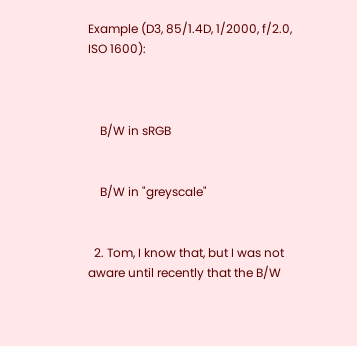Example (D3, 85/1.4D, 1/2000, f/2.0, ISO 1600):



    B/W in sRGB


    B/W in "greyscale"


  2. Tom, I know that, but I was not aware until recently that the B/W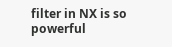filter in NX is so powerful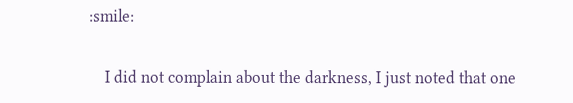:smile:

    I did not complain about the darkness, I just noted that one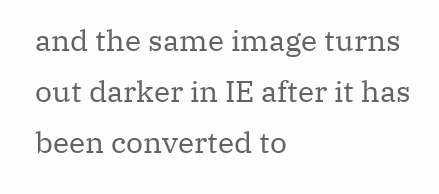and the same image turns out darker in IE after it has been converted to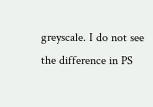greyscale. I do not see the difference in PS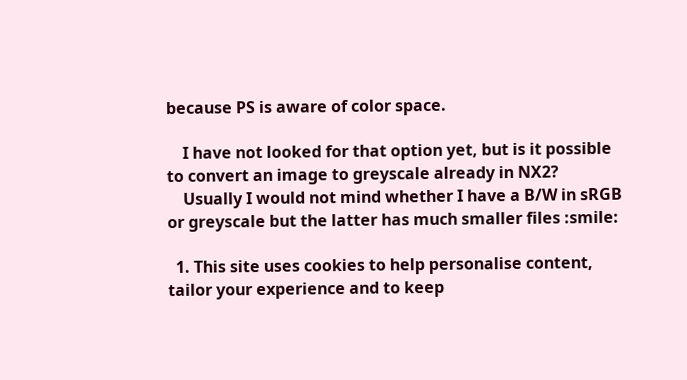because PS is aware of color space.

    I have not looked for that option yet, but is it possible to convert an image to greyscale already in NX2?
    Usually I would not mind whether I have a B/W in sRGB or greyscale but the latter has much smaller files :smile:

  1. This site uses cookies to help personalise content, tailor your experience and to keep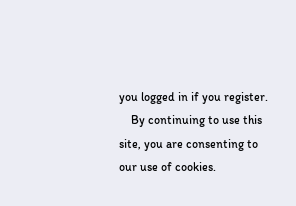you logged in if you register.
    By continuing to use this site, you are consenting to our use of cookies.